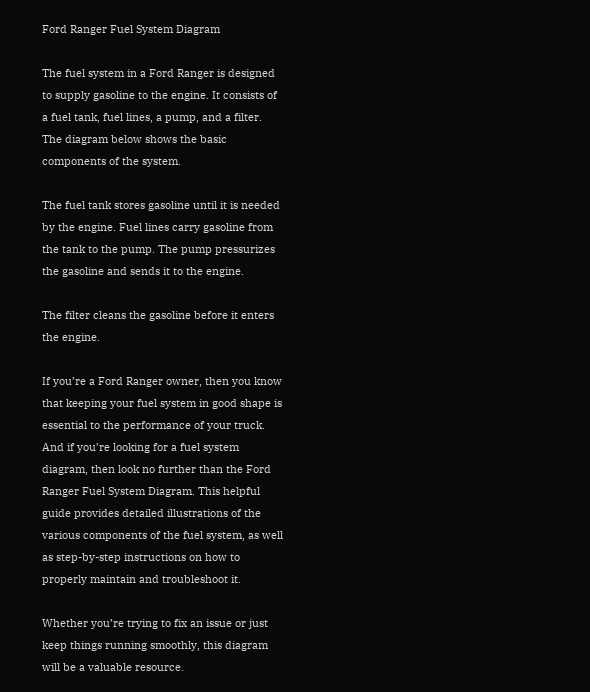Ford Ranger Fuel System Diagram

The fuel system in a Ford Ranger is designed to supply gasoline to the engine. It consists of a fuel tank, fuel lines, a pump, and a filter. The diagram below shows the basic components of the system.

The fuel tank stores gasoline until it is needed by the engine. Fuel lines carry gasoline from the tank to the pump. The pump pressurizes the gasoline and sends it to the engine.

The filter cleans the gasoline before it enters the engine.

If you’re a Ford Ranger owner, then you know that keeping your fuel system in good shape is essential to the performance of your truck. And if you’re looking for a fuel system diagram, then look no further than the Ford Ranger Fuel System Diagram. This helpful guide provides detailed illustrations of the various components of the fuel system, as well as step-by-step instructions on how to properly maintain and troubleshoot it.

Whether you’re trying to fix an issue or just keep things running smoothly, this diagram will be a valuable resource.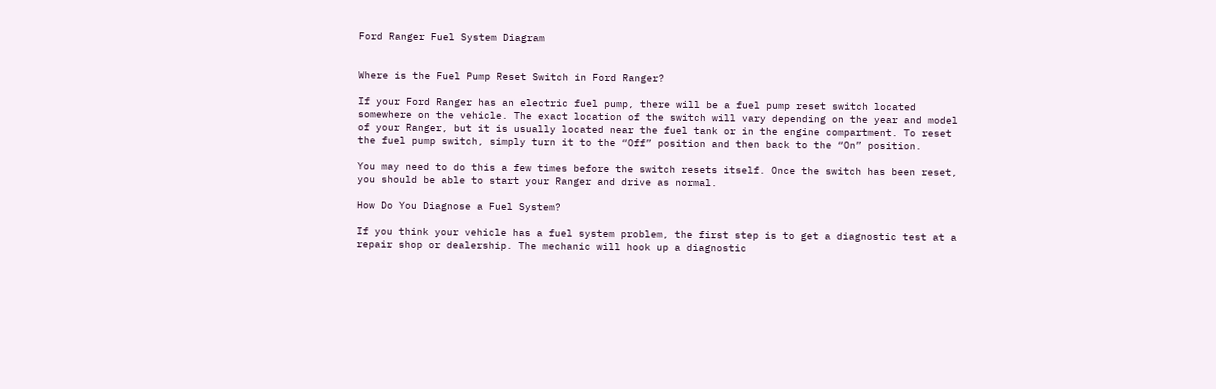Ford Ranger Fuel System Diagram


Where is the Fuel Pump Reset Switch in Ford Ranger?

If your Ford Ranger has an electric fuel pump, there will be a fuel pump reset switch located somewhere on the vehicle. The exact location of the switch will vary depending on the year and model of your Ranger, but it is usually located near the fuel tank or in the engine compartment. To reset the fuel pump switch, simply turn it to the “Off” position and then back to the “On” position.

You may need to do this a few times before the switch resets itself. Once the switch has been reset, you should be able to start your Ranger and drive as normal.

How Do You Diagnose a Fuel System?

If you think your vehicle has a fuel system problem, the first step is to get a diagnostic test at a repair shop or dealership. The mechanic will hook up a diagnostic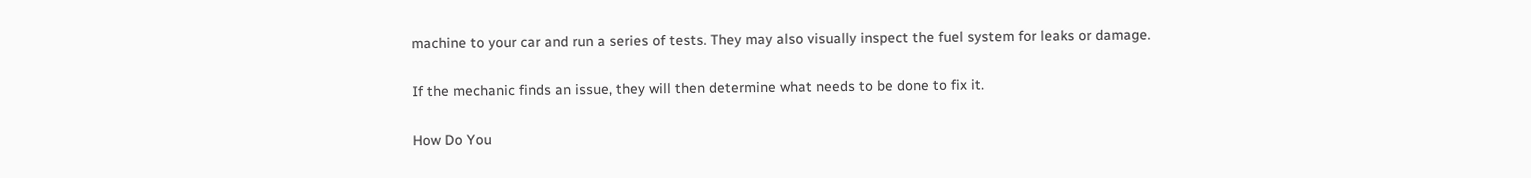machine to your car and run a series of tests. They may also visually inspect the fuel system for leaks or damage.

If the mechanic finds an issue, they will then determine what needs to be done to fix it.

How Do You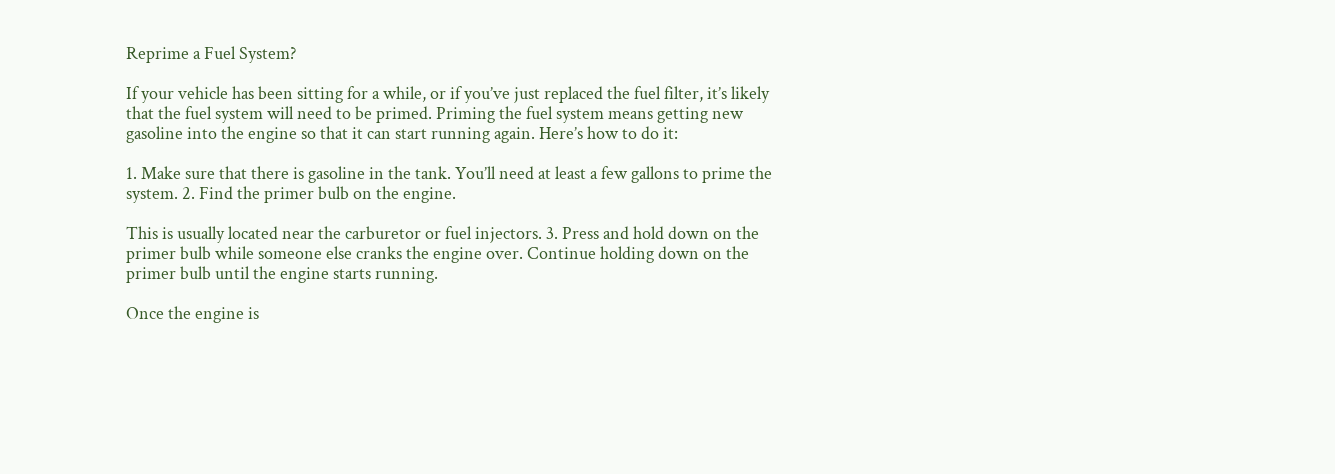Reprime a Fuel System?

If your vehicle has been sitting for a while, or if you’ve just replaced the fuel filter, it’s likely that the fuel system will need to be primed. Priming the fuel system means getting new gasoline into the engine so that it can start running again. Here’s how to do it:

1. Make sure that there is gasoline in the tank. You’ll need at least a few gallons to prime the system. 2. Find the primer bulb on the engine.

This is usually located near the carburetor or fuel injectors. 3. Press and hold down on the primer bulb while someone else cranks the engine over. Continue holding down on the primer bulb until the engine starts running.

Once the engine is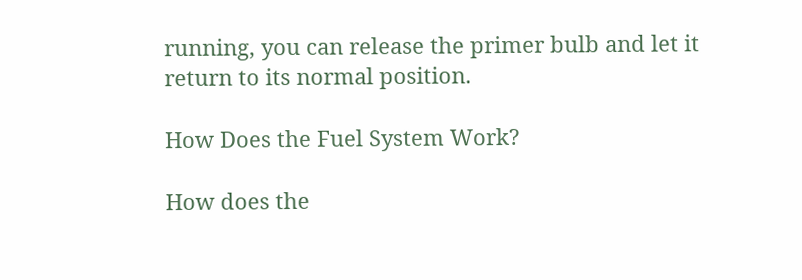running, you can release the primer bulb and let it return to its normal position.

How Does the Fuel System Work?

How does the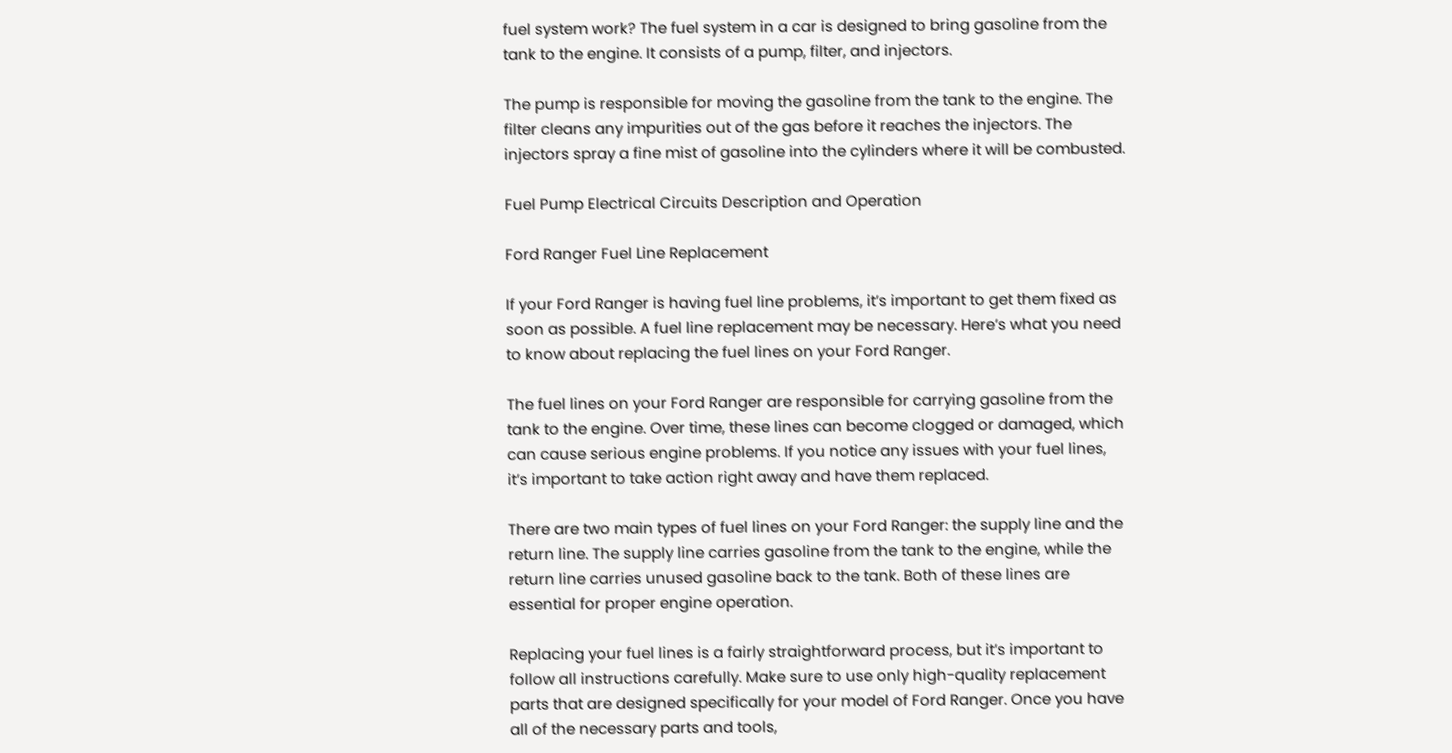fuel system work? The fuel system in a car is designed to bring gasoline from the tank to the engine. It consists of a pump, filter, and injectors.

The pump is responsible for moving the gasoline from the tank to the engine. The filter cleans any impurities out of the gas before it reaches the injectors. The injectors spray a fine mist of gasoline into the cylinders where it will be combusted.

Fuel Pump Electrical Circuits Description and Operation

Ford Ranger Fuel Line Replacement

If your Ford Ranger is having fuel line problems, it’s important to get them fixed as soon as possible. A fuel line replacement may be necessary. Here’s what you need to know about replacing the fuel lines on your Ford Ranger.

The fuel lines on your Ford Ranger are responsible for carrying gasoline from the tank to the engine. Over time, these lines can become clogged or damaged, which can cause serious engine problems. If you notice any issues with your fuel lines, it’s important to take action right away and have them replaced.

There are two main types of fuel lines on your Ford Ranger: the supply line and the return line. The supply line carries gasoline from the tank to the engine, while the return line carries unused gasoline back to the tank. Both of these lines are essential for proper engine operation.

Replacing your fuel lines is a fairly straightforward process, but it’s important to follow all instructions carefully. Make sure to use only high-quality replacement parts that are designed specifically for your model of Ford Ranger. Once you have all of the necessary parts and tools,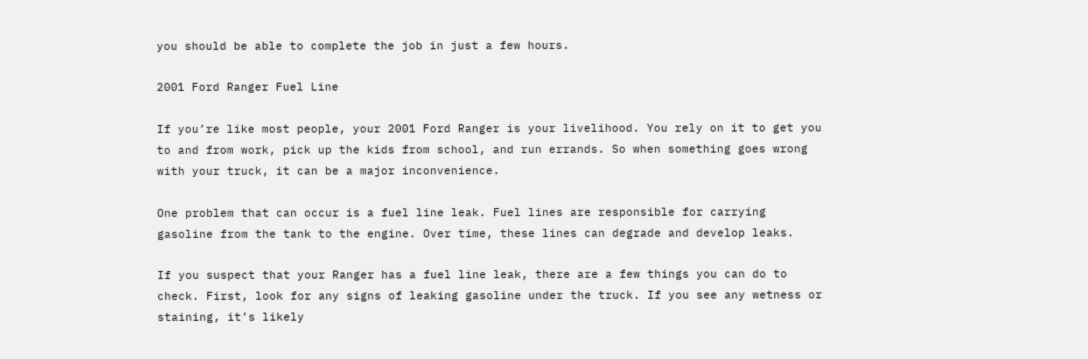you should be able to complete the job in just a few hours.

2001 Ford Ranger Fuel Line

If you’re like most people, your 2001 Ford Ranger is your livelihood. You rely on it to get you to and from work, pick up the kids from school, and run errands. So when something goes wrong with your truck, it can be a major inconvenience.

One problem that can occur is a fuel line leak. Fuel lines are responsible for carrying gasoline from the tank to the engine. Over time, these lines can degrade and develop leaks.

If you suspect that your Ranger has a fuel line leak, there are a few things you can do to check. First, look for any signs of leaking gasoline under the truck. If you see any wetness or staining, it’s likely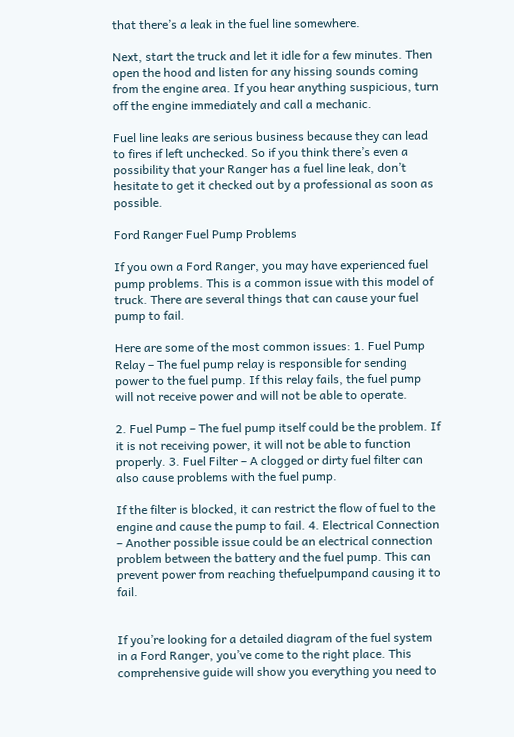that there’s a leak in the fuel line somewhere.

Next, start the truck and let it idle for a few minutes. Then open the hood and listen for any hissing sounds coming from the engine area. If you hear anything suspicious, turn off the engine immediately and call a mechanic.

Fuel line leaks are serious business because they can lead to fires if left unchecked. So if you think there’s even a possibility that your Ranger has a fuel line leak, don’t hesitate to get it checked out by a professional as soon as possible.

Ford Ranger Fuel Pump Problems

If you own a Ford Ranger, you may have experienced fuel pump problems. This is a common issue with this model of truck. There are several things that can cause your fuel pump to fail.

Here are some of the most common issues: 1. Fuel Pump Relay – The fuel pump relay is responsible for sending power to the fuel pump. If this relay fails, the fuel pump will not receive power and will not be able to operate.

2. Fuel Pump – The fuel pump itself could be the problem. If it is not receiving power, it will not be able to function properly. 3. Fuel Filter – A clogged or dirty fuel filter can also cause problems with the fuel pump.

If the filter is blocked, it can restrict the flow of fuel to the engine and cause the pump to fail. 4. Electrical Connection – Another possible issue could be an electrical connection problem between the battery and the fuel pump. This can prevent power from reaching thefuelpumpand causing it to fail.


If you’re looking for a detailed diagram of the fuel system in a Ford Ranger, you’ve come to the right place. This comprehensive guide will show you everything you need to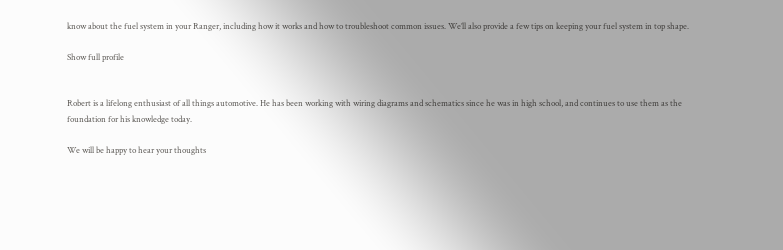know about the fuel system in your Ranger, including how it works and how to troubleshoot common issues. We’ll also provide a few tips on keeping your fuel system in top shape.

Show full profile


Robert is a lifelong enthusiast of all things automotive. He has been working with wiring diagrams and schematics since he was in high school, and continues to use them as the foundation for his knowledge today.

We will be happy to hear your thoughts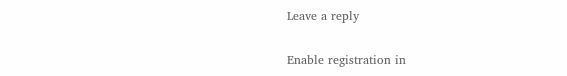Leave a reply

Enable registration in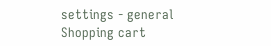settings - general
Shopping cart